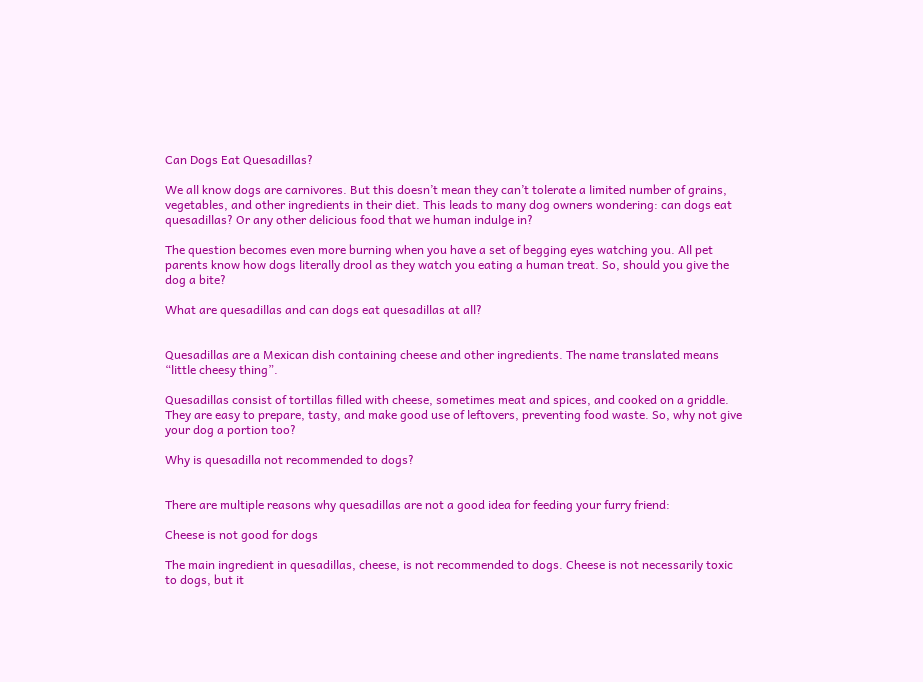Can Dogs Eat Quesadillas?

We all know dogs are carnivores. But this doesn’t mean they can’t tolerate a limited number of grains, vegetables, and other ingredients in their diet. This leads to many dog owners wondering: can dogs eat quesadillas? Or any other delicious food that we human indulge in?

The question becomes even more burning when you have a set of begging eyes watching you. All pet parents know how dogs literally drool as they watch you eating a human treat. So, should you give the dog a bite?

What are quesadillas and can dogs eat quesadillas at all?


Quesadillas are a Mexican dish containing cheese and other ingredients. The name translated means “little cheesy thing”.

Quesadillas consist of tortillas filled with cheese, sometimes meat and spices, and cooked on a griddle. They are easy to prepare, tasty, and make good use of leftovers, preventing food waste. So, why not give your dog a portion too?

Why is quesadilla not recommended to dogs?


There are multiple reasons why quesadillas are not a good idea for feeding your furry friend:

Cheese is not good for dogs

The main ingredient in quesadillas, cheese, is not recommended to dogs. Cheese is not necessarily toxic to dogs, but it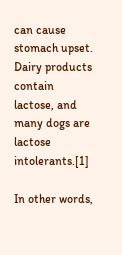can cause stomach upset. Dairy products contain lactose, and many dogs are lactose intolerants.[1]

In other words,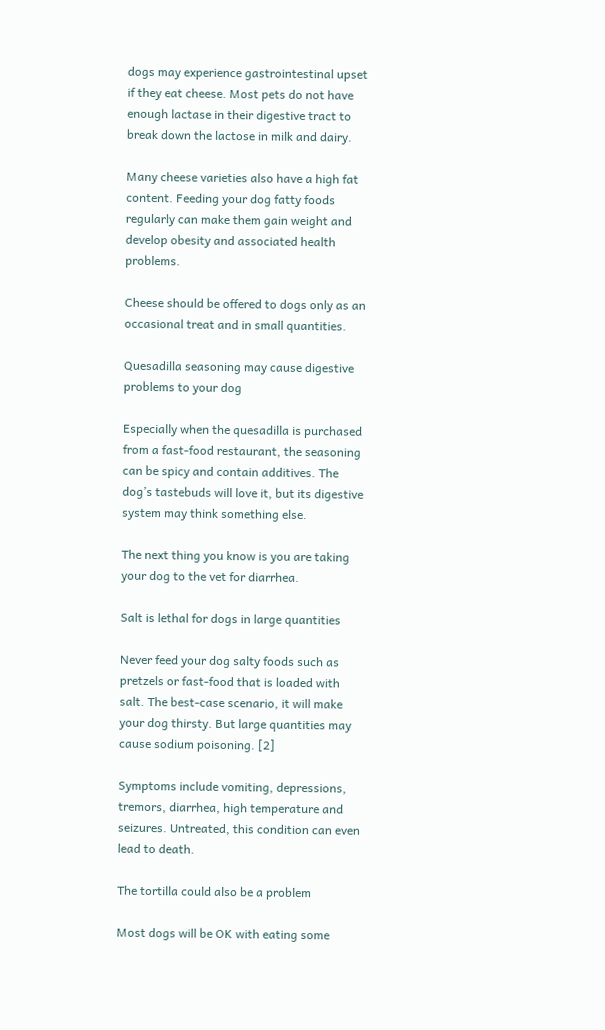dogs may experience gastrointestinal upset if they eat cheese. Most pets do not have enough lactase in their digestive tract to break down the lactose in milk and dairy.

Many cheese varieties also have a high fat content. Feeding your dog fatty foods regularly can make them gain weight and develop obesity and associated health problems.

Cheese should be offered to dogs only as an occasional treat and in small quantities.

Quesadilla seasoning may cause digestive problems to your dog

Especially when the quesadilla is purchased from a fast-food restaurant, the seasoning can be spicy and contain additives. The dog’s tastebuds will love it, but its digestive system may think something else.

The next thing you know is you are taking your dog to the vet for diarrhea.

Salt is lethal for dogs in large quantities

Never feed your dog salty foods such as pretzels or fast-food that is loaded with salt. The best-case scenario, it will make your dog thirsty. But large quantities may cause sodium poisoning. [2]

Symptoms include vomiting, depressions, tremors, diarrhea, high temperature and seizures. Untreated, this condition can even lead to death.

The tortilla could also be a problem

Most dogs will be OK with eating some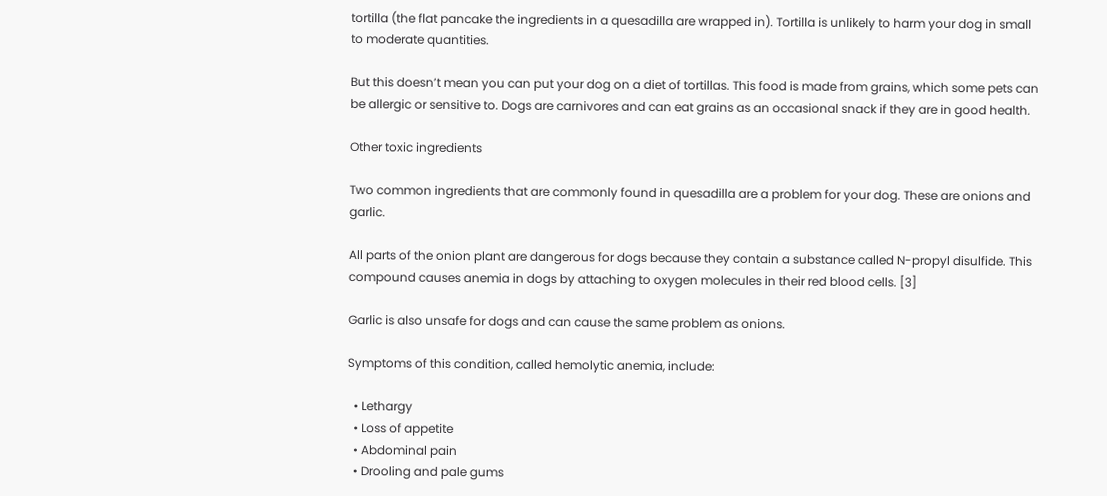tortilla (the flat pancake the ingredients in a quesadilla are wrapped in). Tortilla is unlikely to harm your dog in small to moderate quantities.

But this doesn’t mean you can put your dog on a diet of tortillas. This food is made from grains, which some pets can be allergic or sensitive to. Dogs are carnivores and can eat grains as an occasional snack if they are in good health.

Other toxic ingredients

Two common ingredients that are commonly found in quesadilla are a problem for your dog. These are onions and garlic.

All parts of the onion plant are dangerous for dogs because they contain a substance called N-propyl disulfide. This compound causes anemia in dogs by attaching to oxygen molecules in their red blood cells. [3]

Garlic is also unsafe for dogs and can cause the same problem as onions.

Symptoms of this condition, called hemolytic anemia, include:

  • Lethargy
  • Loss of appetite
  • Abdominal pain
  • Drooling and pale gums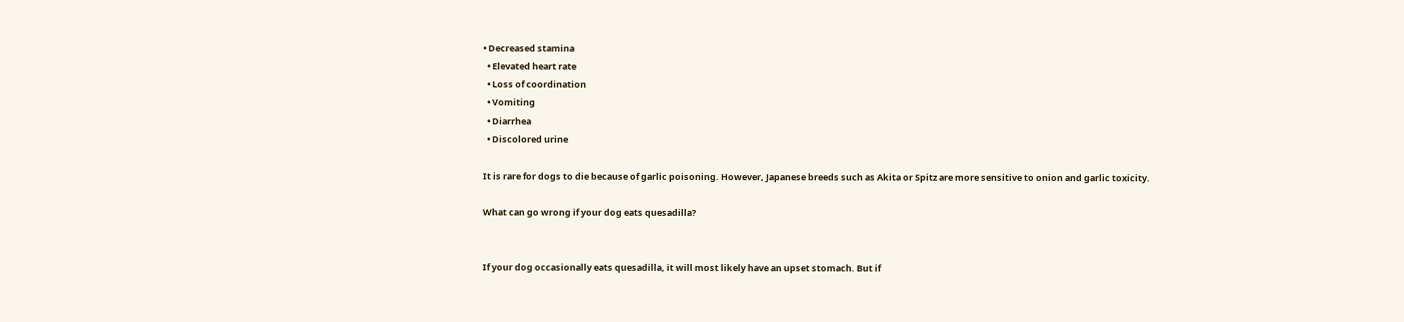• Decreased stamina
  • Elevated heart rate
  • Loss of coordination
  • Vomiting
  • Diarrhea
  • Discolored urine

It is rare for dogs to die because of garlic poisoning. However, Japanese breeds such as Akita or Spitz are more sensitive to onion and garlic toxicity.

What can go wrong if your dog eats quesadilla?


If your dog occasionally eats quesadilla, it will most likely have an upset stomach. But if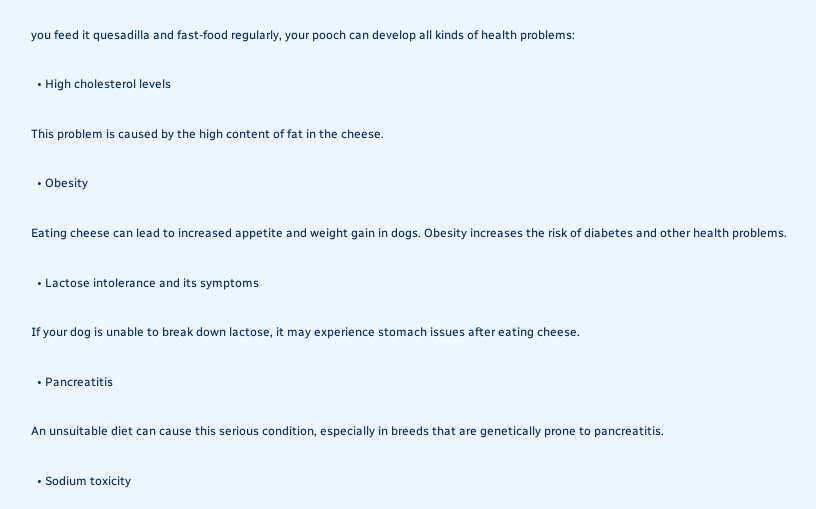you feed it quesadilla and fast-food regularly, your pooch can develop all kinds of health problems:

  • High cholesterol levels

This problem is caused by the high content of fat in the cheese.

  • Obesity

Eating cheese can lead to increased appetite and weight gain in dogs. Obesity increases the risk of diabetes and other health problems.

  • Lactose intolerance and its symptoms

If your dog is unable to break down lactose, it may experience stomach issues after eating cheese.

  • Pancreatitis

An unsuitable diet can cause this serious condition, especially in breeds that are genetically prone to pancreatitis.

  • Sodium toxicity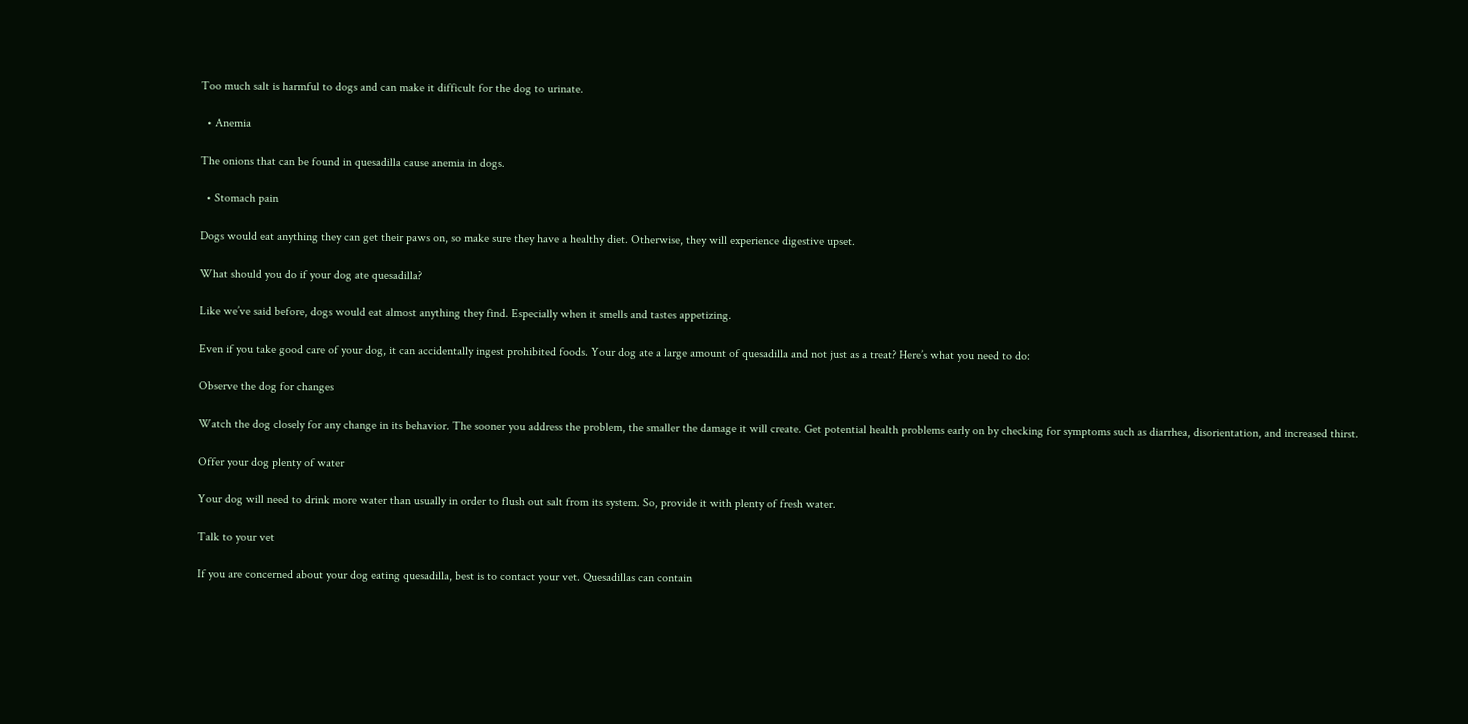Too much salt is harmful to dogs and can make it difficult for the dog to urinate.

  • Anemia

The onions that can be found in quesadilla cause anemia in dogs.

  • Stomach pain

Dogs would eat anything they can get their paws on, so make sure they have a healthy diet. Otherwise, they will experience digestive upset.

What should you do if your dog ate quesadilla?

Like we’ve said before, dogs would eat almost anything they find. Especially when it smells and tastes appetizing.

Even if you take good care of your dog, it can accidentally ingest prohibited foods. Your dog ate a large amount of quesadilla and not just as a treat? Here’s what you need to do:

Observe the dog for changes

Watch the dog closely for any change in its behavior. The sooner you address the problem, the smaller the damage it will create. Get potential health problems early on by checking for symptoms such as diarrhea, disorientation, and increased thirst.

Offer your dog plenty of water

Your dog will need to drink more water than usually in order to flush out salt from its system. So, provide it with plenty of fresh water.

Talk to your vet

If you are concerned about your dog eating quesadilla, best is to contact your vet. Quesadillas can contain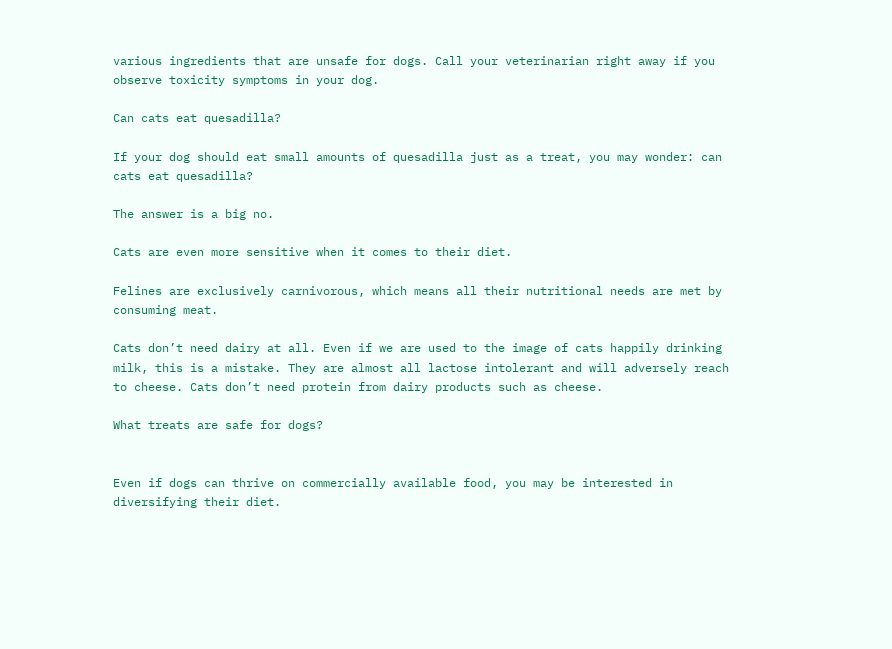various ingredients that are unsafe for dogs. Call your veterinarian right away if you observe toxicity symptoms in your dog.

Can cats eat quesadilla?

If your dog should eat small amounts of quesadilla just as a treat, you may wonder: can cats eat quesadilla?

The answer is a big no.

Cats are even more sensitive when it comes to their diet.

Felines are exclusively carnivorous, which means all their nutritional needs are met by consuming meat.

Cats don’t need dairy at all. Even if we are used to the image of cats happily drinking milk, this is a mistake. They are almost all lactose intolerant and will adversely reach to cheese. Cats don’t need protein from dairy products such as cheese.

What treats are safe for dogs?


Even if dogs can thrive on commercially available food, you may be interested in diversifying their diet.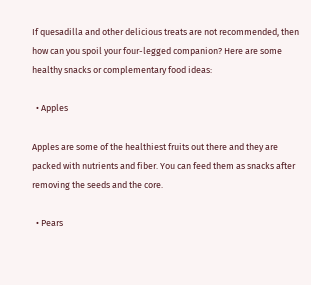If quesadilla and other delicious treats are not recommended, then how can you spoil your four-legged companion? Here are some healthy snacks or complementary food ideas:

  • Apples

Apples are some of the healthiest fruits out there and they are packed with nutrients and fiber. You can feed them as snacks after removing the seeds and the core.

  • Pears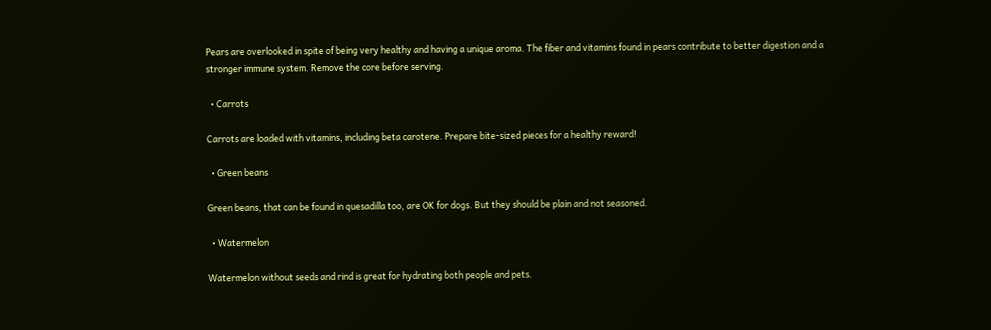Pears are overlooked in spite of being very healthy and having a unique aroma. The fiber and vitamins found in pears contribute to better digestion and a stronger immune system. Remove the core before serving.

  • Carrots

Carrots are loaded with vitamins, including beta carotene. Prepare bite-sized pieces for a healthy reward!

  • Green beans

Green beans, that can be found in quesadilla too, are OK for dogs. But they should be plain and not seasoned.

  • Watermelon

Watermelon without seeds and rind is great for hydrating both people and pets.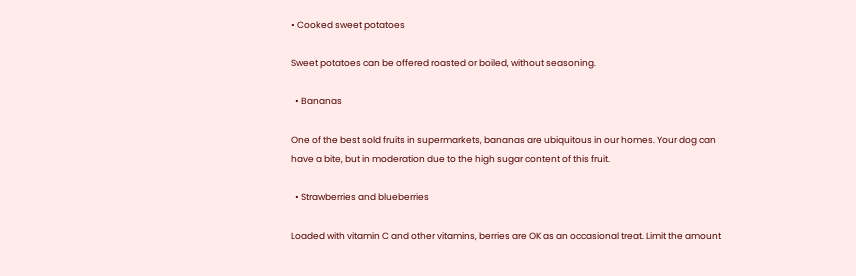• Cooked sweet potatoes

Sweet potatoes can be offered roasted or boiled, without seasoning.

  • Bananas

One of the best sold fruits in supermarkets, bananas are ubiquitous in our homes. Your dog can have a bite, but in moderation due to the high sugar content of this fruit.

  • Strawberries and blueberries

Loaded with vitamin C and other vitamins, berries are OK as an occasional treat. Limit the amount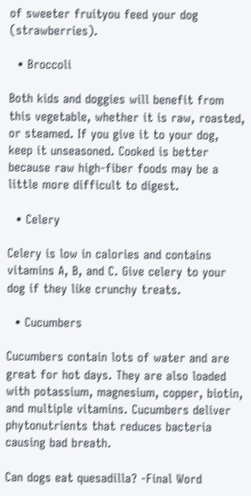of sweeter fruityou feed your dog (strawberries).

  • Broccoli

Both kids and doggies will benefit from this vegetable, whether it is raw, roasted, or steamed. If you give it to your dog, keep it unseasoned. Cooked is better because raw high-fiber foods may be a little more difficult to digest.

  • Celery

Celery is low in calories and contains vitamins A, B, and C. Give celery to your dog if they like crunchy treats.

  • Cucumbers

Cucumbers contain lots of water and are great for hot days. They are also loaded with potassium, magnesium, copper, biotin, and multiple vitamins. Cucumbers deliver phytonutrients that reduces bacteria causing bad breath.

Can dogs eat quesadilla? -Final Word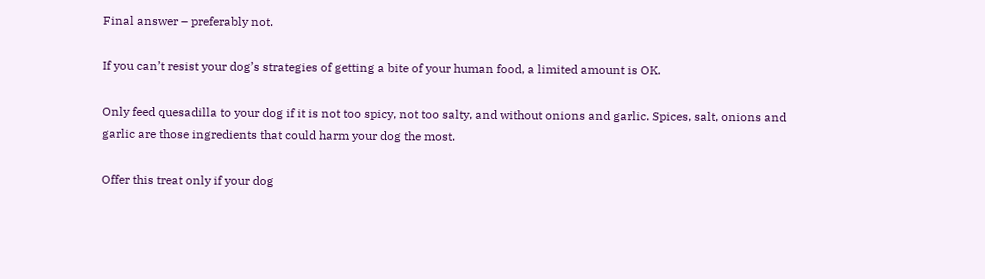Final answer – preferably not.

If you can’t resist your dog’s strategies of getting a bite of your human food, a limited amount is OK.

Only feed quesadilla to your dog if it is not too spicy, not too salty, and without onions and garlic. Spices, salt, onions and garlic are those ingredients that could harm your dog the most.

Offer this treat only if your dog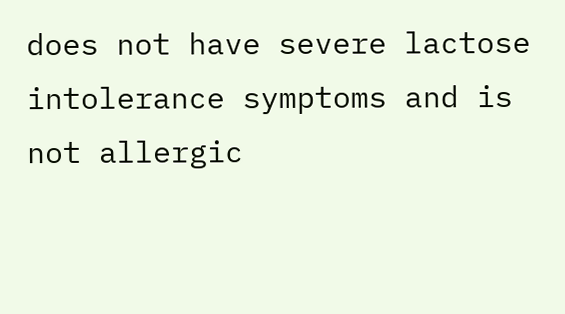does not have severe lactose intolerance symptoms and is not allergic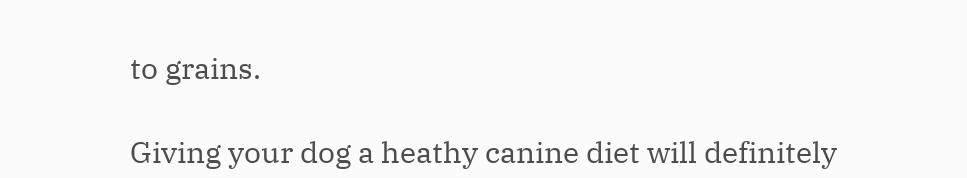to grains.

Giving your dog a heathy canine diet will definitely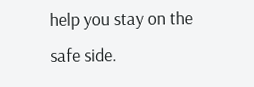help you stay on the safe side.